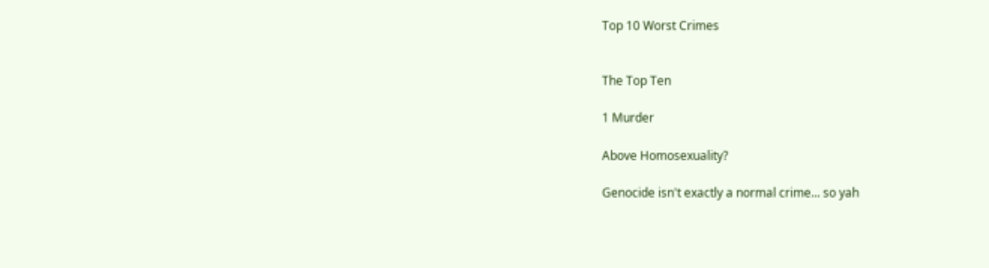Top 10 Worst Crimes


The Top Ten

1 Murder

Above Homosexuality?

Genocide isn't exactly a normal crime... so yah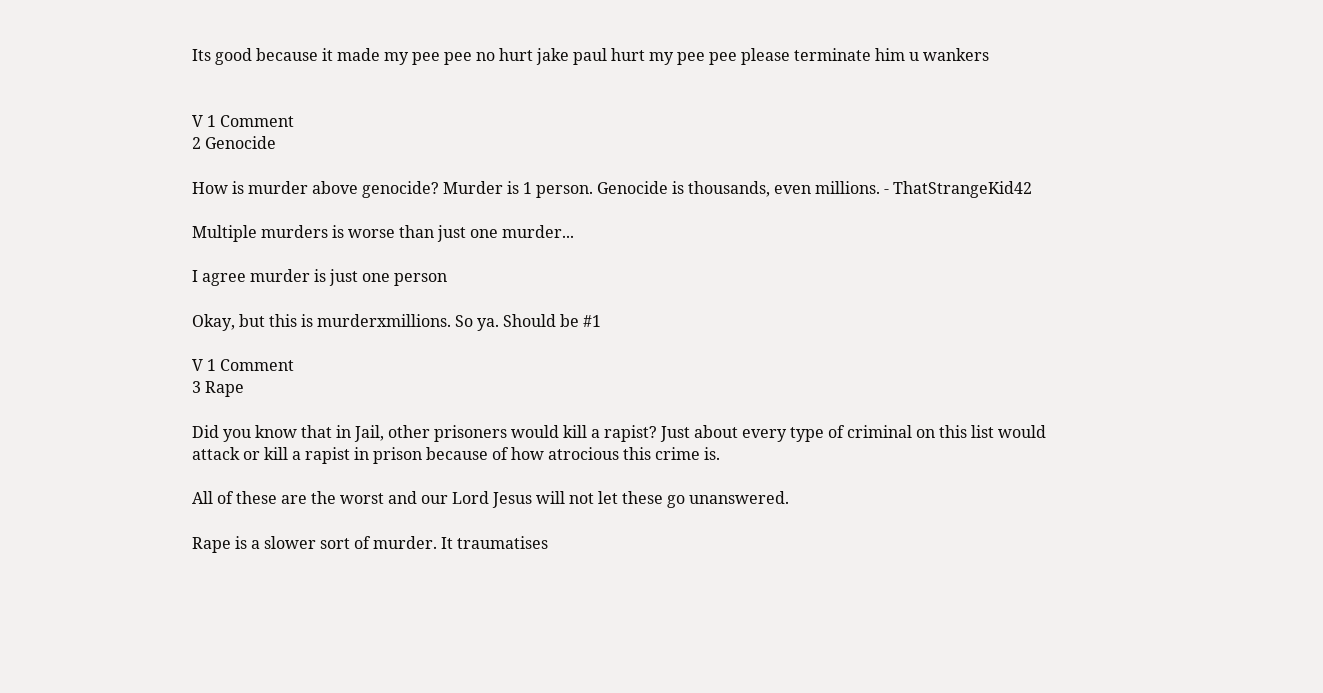Its good because it made my pee pee no hurt jake paul hurt my pee pee please terminate him u wankers


V 1 Comment
2 Genocide

How is murder above genocide? Murder is 1 person. Genocide is thousands, even millions. - ThatStrangeKid42

Multiple murders is worse than just one murder...

I agree murder is just one person

Okay, but this is murderxmillions. So ya. Should be #1

V 1 Comment
3 Rape

Did you know that in Jail, other prisoners would kill a rapist? Just about every type of criminal on this list would attack or kill a rapist in prison because of how atrocious this crime is.

All of these are the worst and our Lord Jesus will not let these go unanswered.

Rape is a slower sort of murder. It traumatises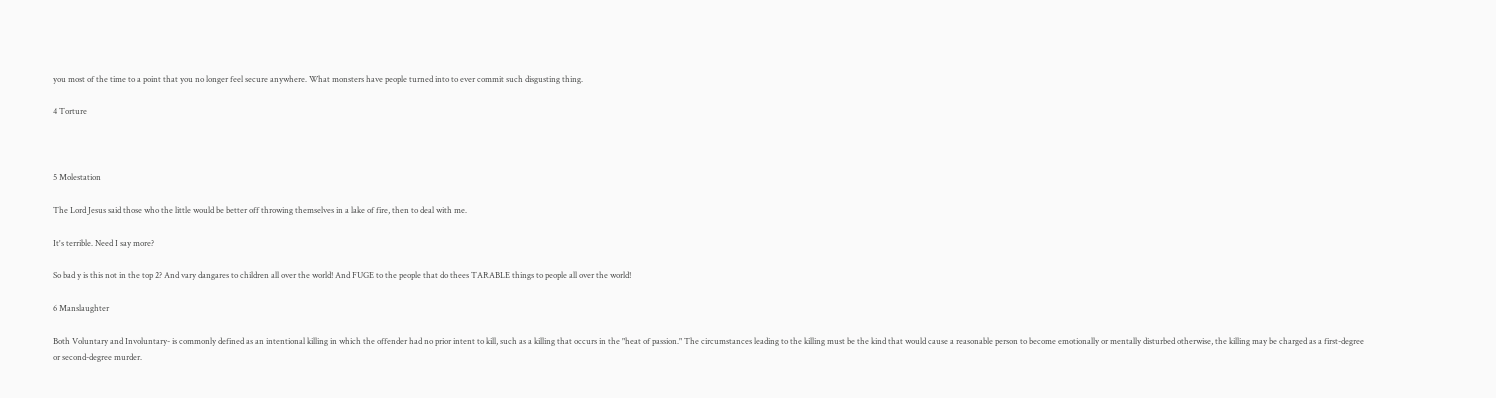you most of the time to a point that you no longer feel secure anywhere. What monsters have people turned into to ever commit such disgusting thing.

4 Torture



5 Molestation

The Lord Jesus said those who the little would be better off throwing themselves in a lake of fire, then to deal with me.

It's terrible. Need I say more?

So bad y is this not in the top 2? And vary dangares to children all over the world! And FUGE to the people that do thees TARABLE things to people all over the world!

6 Manslaughter

Both Voluntary and Involuntary- is commonly defined as an intentional killing in which the offender had no prior intent to kill, such as a killing that occurs in the "heat of passion." The circumstances leading to the killing must be the kind that would cause a reasonable person to become emotionally or mentally disturbed otherwise, the killing may be charged as a first-degree or second-degree murder.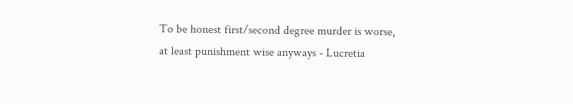To be honest first/second degree murder is worse, at least punishment wise anyways - Lucretia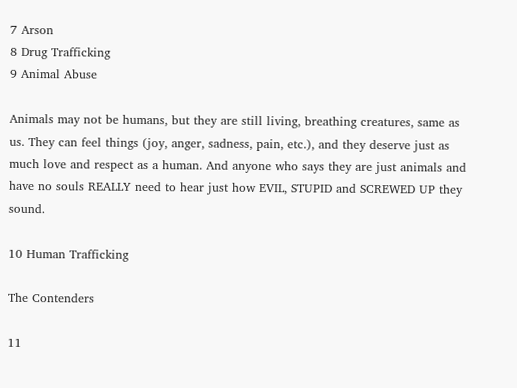7 Arson
8 Drug Trafficking
9 Animal Abuse

Animals may not be humans, but they are still living, breathing creatures, same as us. They can feel things (joy, anger, sadness, pain, etc.), and they deserve just as much love and respect as a human. And anyone who says they are just animals and have no souls REALLY need to hear just how EVIL, STUPID and SCREWED UP they sound.

10 Human Trafficking

The Contenders

11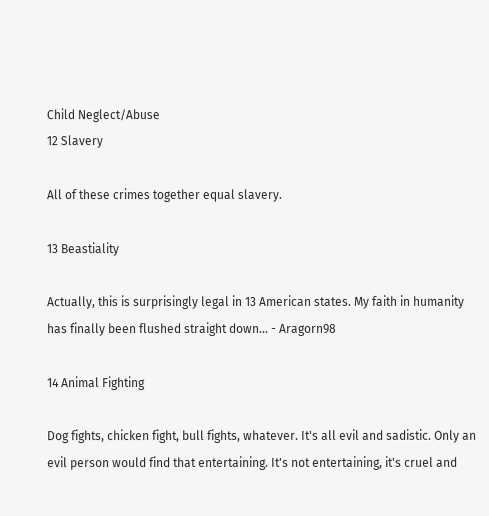Child Neglect/Abuse
12 Slavery

All of these crimes together equal slavery.

13 Beastiality

Actually, this is surprisingly legal in 13 American states. My faith in humanity has finally been flushed straight down... - Aragorn98

14 Animal Fighting

Dog fights, chicken fight, bull fights, whatever. It's all evil and sadistic. Only an evil person would find that entertaining. It's not entertaining, it's cruel and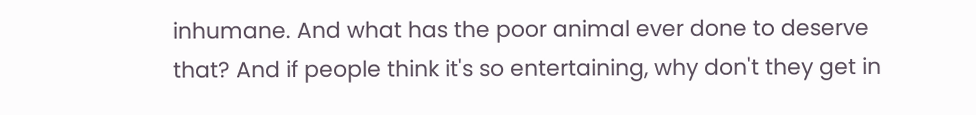inhumane. And what has the poor animal ever done to deserve that? And if people think it's so entertaining, why don't they get in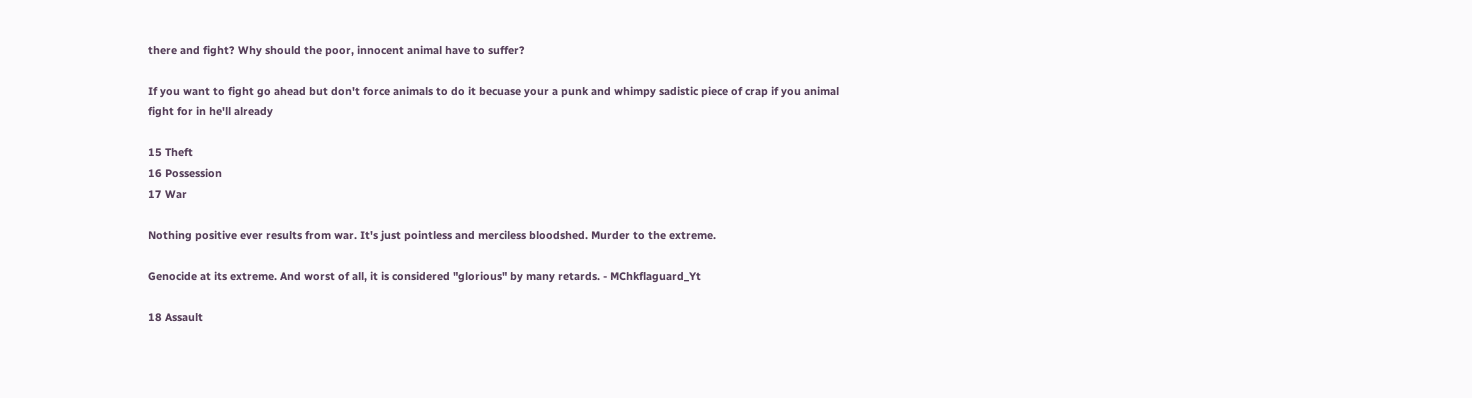there and fight? Why should the poor, innocent animal have to suffer?

If you want to fight go ahead but don't force animals to do it becuase your a punk and whimpy sadistic piece of crap if you animal fight for in he'll already

15 Theft
16 Possession
17 War

Nothing positive ever results from war. It's just pointless and merciless bloodshed. Murder to the extreme.

Genocide at its extreme. And worst of all, it is considered "glorious" by many retards. - MChkflaguard_Yt

18 Assault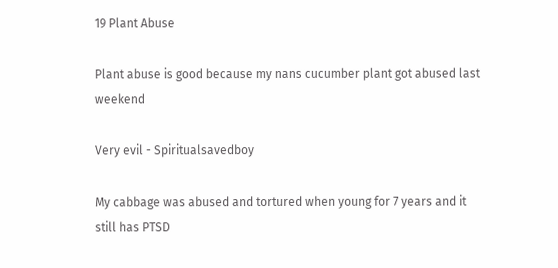19 Plant Abuse

Plant abuse is good because my nans cucumber plant got abused last weekend

Very evil - Spiritualsavedboy

My cabbage was abused and tortured when young for 7 years and it still has PTSD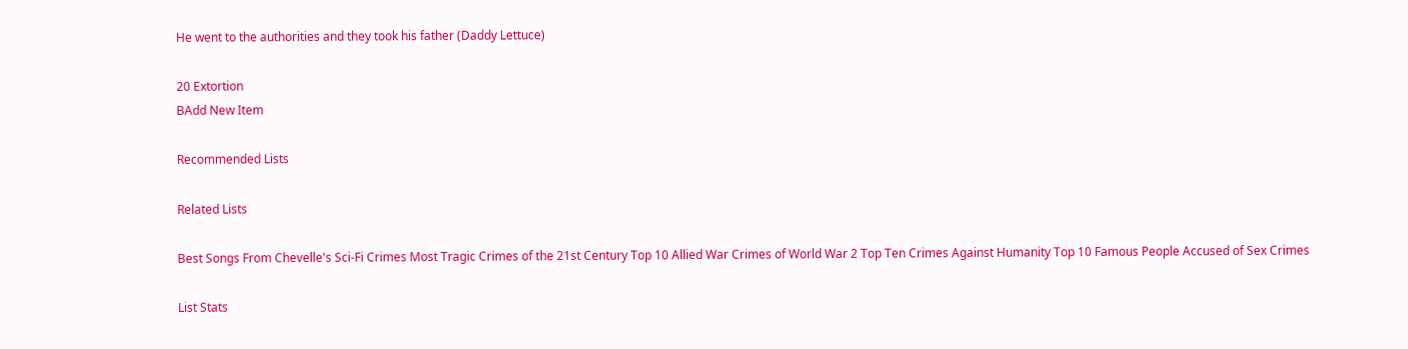He went to the authorities and they took his father (Daddy Lettuce)

20 Extortion
BAdd New Item

Recommended Lists

Related Lists

Best Songs From Chevelle's Sci-Fi Crimes Most Tragic Crimes of the 21st Century Top 10 Allied War Crimes of World War 2 Top Ten Crimes Against Humanity Top 10 Famous People Accused of Sex Crimes

List Stats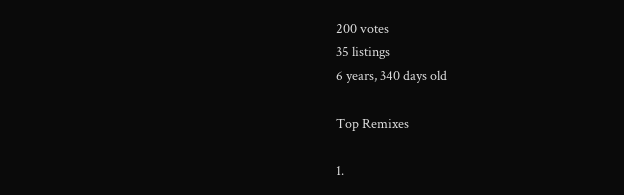200 votes
35 listings
6 years, 340 days old

Top Remixes

1.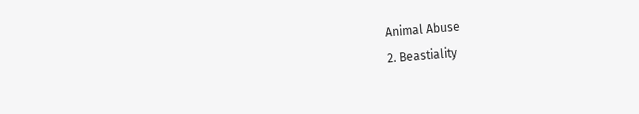Animal Abuse
2. Beastiality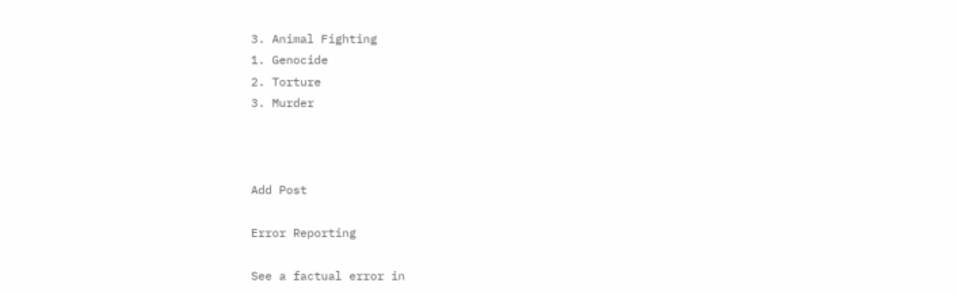3. Animal Fighting
1. Genocide
2. Torture
3. Murder



Add Post

Error Reporting

See a factual error in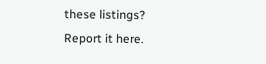these listings? Report it here.